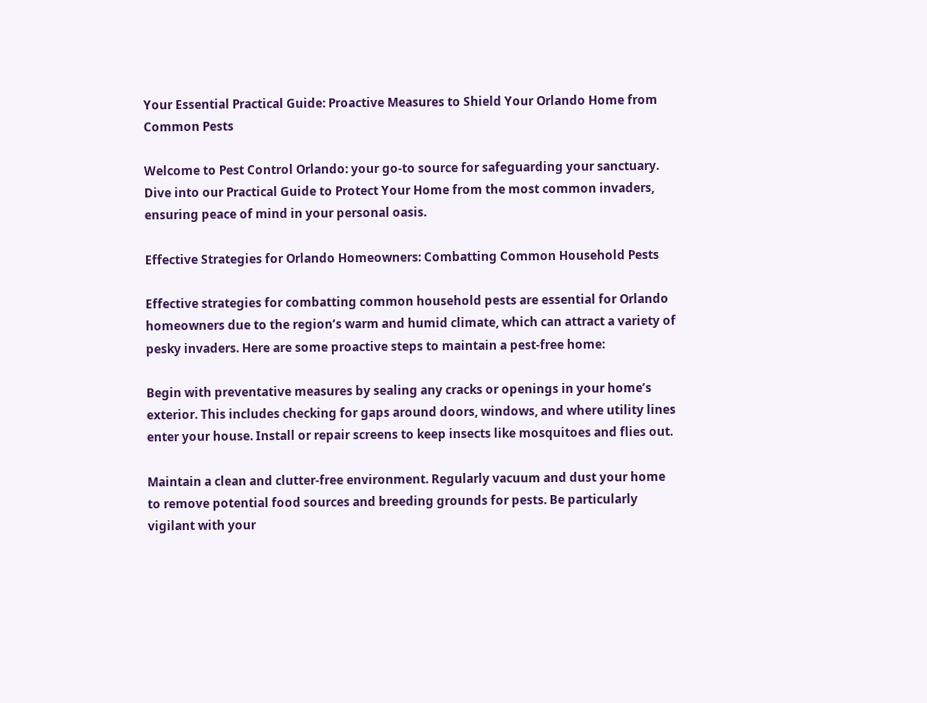Your Essential Practical Guide: Proactive Measures to Shield Your Orlando Home from Common Pests

Welcome to Pest Control Orlando: your go-to source for safeguarding your sanctuary. Dive into our Practical Guide to Protect Your Home from the most common invaders, ensuring peace of mind in your personal oasis.

Effective Strategies for Orlando Homeowners: Combatting Common Household Pests

Effective strategies for combatting common household pests are essential for Orlando homeowners due to the region’s warm and humid climate, which can attract a variety of pesky invaders. Here are some proactive steps to maintain a pest-free home:

Begin with preventative measures by sealing any cracks or openings in your home’s exterior. This includes checking for gaps around doors, windows, and where utility lines enter your house. Install or repair screens to keep insects like mosquitoes and flies out.

Maintain a clean and clutter-free environment. Regularly vacuum and dust your home to remove potential food sources and breeding grounds for pests. Be particularly vigilant with your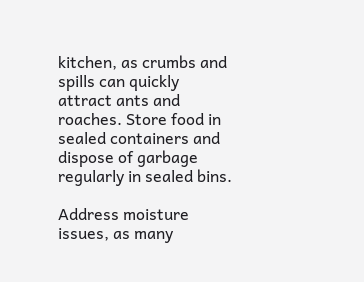kitchen, as crumbs and spills can quickly attract ants and roaches. Store food in sealed containers and dispose of garbage regularly in sealed bins.

Address moisture issues, as many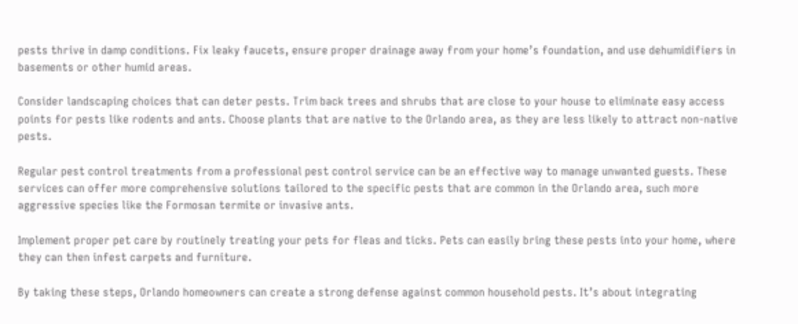pests thrive in damp conditions. Fix leaky faucets, ensure proper drainage away from your home’s foundation, and use dehumidifiers in basements or other humid areas.

Consider landscaping choices that can deter pests. Trim back trees and shrubs that are close to your house to eliminate easy access points for pests like rodents and ants. Choose plants that are native to the Orlando area, as they are less likely to attract non-native pests.

Regular pest control treatments from a professional pest control service can be an effective way to manage unwanted guests. These services can offer more comprehensive solutions tailored to the specific pests that are common in the Orlando area, such more aggressive species like the Formosan termite or invasive ants.

Implement proper pet care by routinely treating your pets for fleas and ticks. Pets can easily bring these pests into your home, where they can then infest carpets and furniture.

By taking these steps, Orlando homeowners can create a strong defense against common household pests. It’s about integrating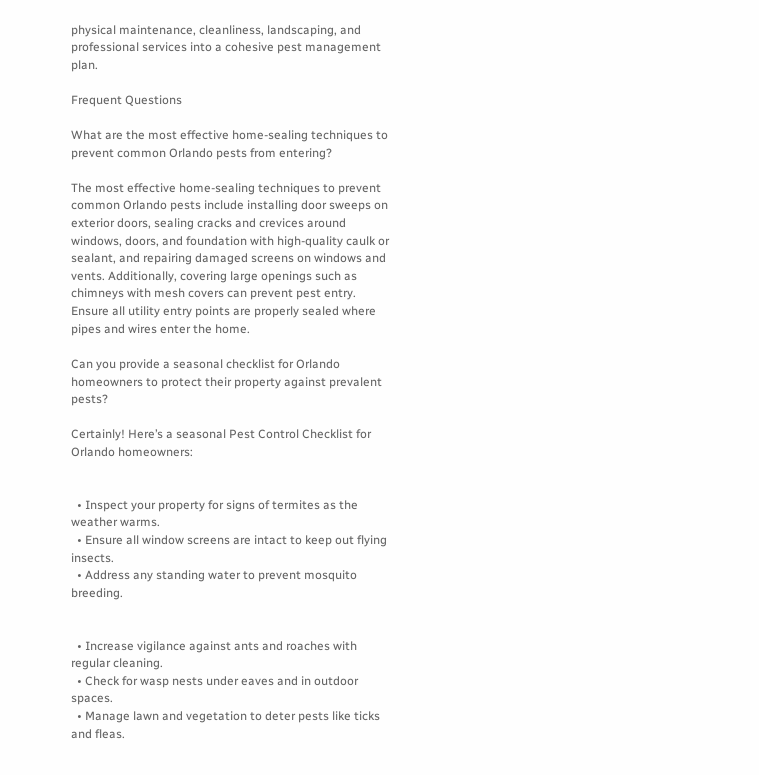physical maintenance, cleanliness, landscaping, and professional services into a cohesive pest management plan.

Frequent Questions

What are the most effective home-sealing techniques to prevent common Orlando pests from entering?

The most effective home-sealing techniques to prevent common Orlando pests include installing door sweeps on exterior doors, sealing cracks and crevices around windows, doors, and foundation with high-quality caulk or sealant, and repairing damaged screens on windows and vents. Additionally, covering large openings such as chimneys with mesh covers can prevent pest entry. Ensure all utility entry points are properly sealed where pipes and wires enter the home.

Can you provide a seasonal checklist for Orlando homeowners to protect their property against prevalent pests?

Certainly! Here’s a seasonal Pest Control Checklist for Orlando homeowners:


  • Inspect your property for signs of termites as the weather warms.
  • Ensure all window screens are intact to keep out flying insects.
  • Address any standing water to prevent mosquito breeding.


  • Increase vigilance against ants and roaches with regular cleaning.
  • Check for wasp nests under eaves and in outdoor spaces.
  • Manage lawn and vegetation to deter pests like ticks and fleas.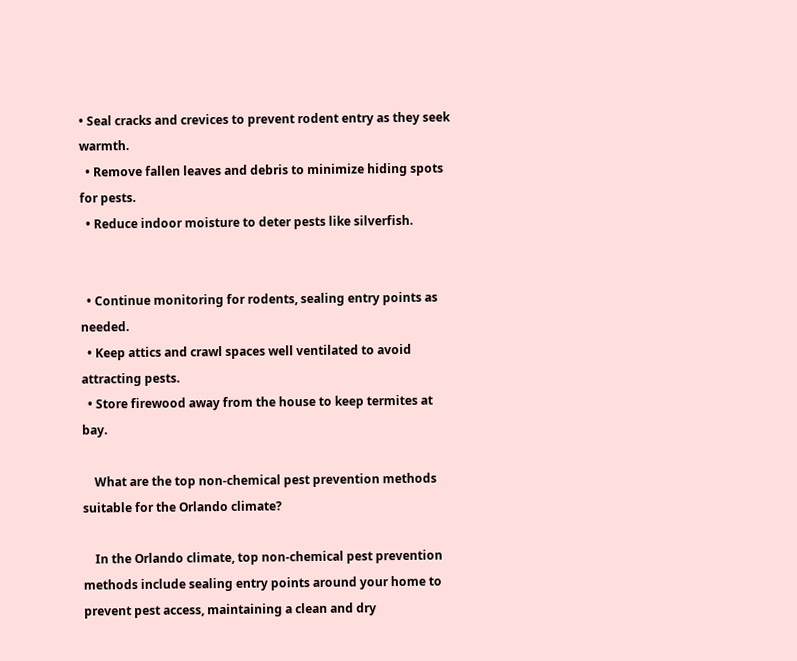• Seal cracks and crevices to prevent rodent entry as they seek warmth.
  • Remove fallen leaves and debris to minimize hiding spots for pests.
  • Reduce indoor moisture to deter pests like silverfish.


  • Continue monitoring for rodents, sealing entry points as needed.
  • Keep attics and crawl spaces well ventilated to avoid attracting pests.
  • Store firewood away from the house to keep termites at bay.

    What are the top non-chemical pest prevention methods suitable for the Orlando climate?

    In the Orlando climate, top non-chemical pest prevention methods include sealing entry points around your home to prevent pest access, maintaining a clean and dry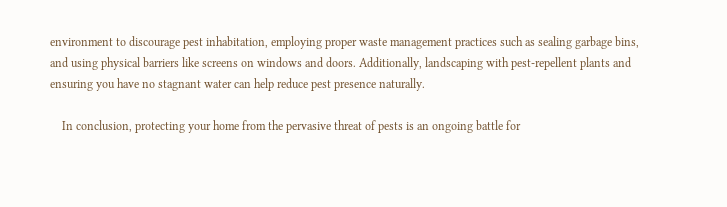environment to discourage pest inhabitation, employing proper waste management practices such as sealing garbage bins, and using physical barriers like screens on windows and doors. Additionally, landscaping with pest-repellent plants and ensuring you have no stagnant water can help reduce pest presence naturally.

    In conclusion, protecting your home from the pervasive threat of pests is an ongoing battle for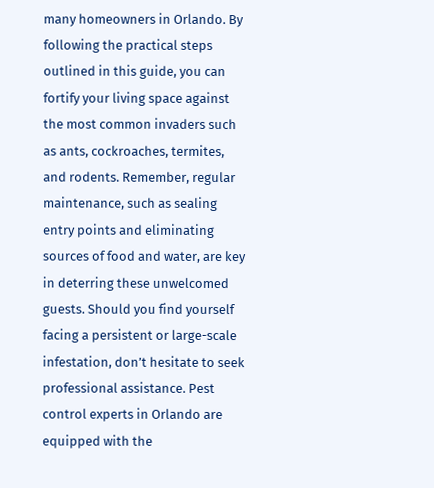many homeowners in Orlando. By following the practical steps outlined in this guide, you can fortify your living space against the most common invaders such as ants, cockroaches, termites, and rodents. Remember, regular maintenance, such as sealing entry points and eliminating sources of food and water, are key in deterring these unwelcomed guests. Should you find yourself facing a persistent or large-scale infestation, don’t hesitate to seek professional assistance. Pest control experts in Orlando are equipped with the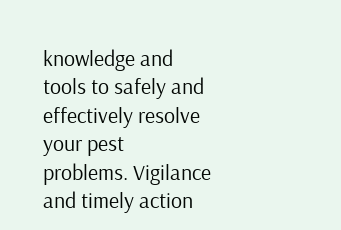knowledge and tools to safely and effectively resolve your pest problems. Vigilance and timely action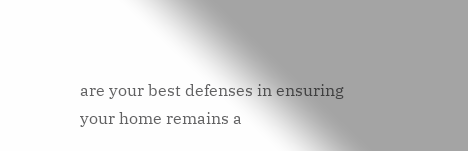are your best defenses in ensuring your home remains a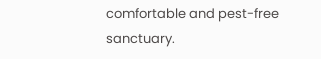comfortable and pest-free sanctuary.